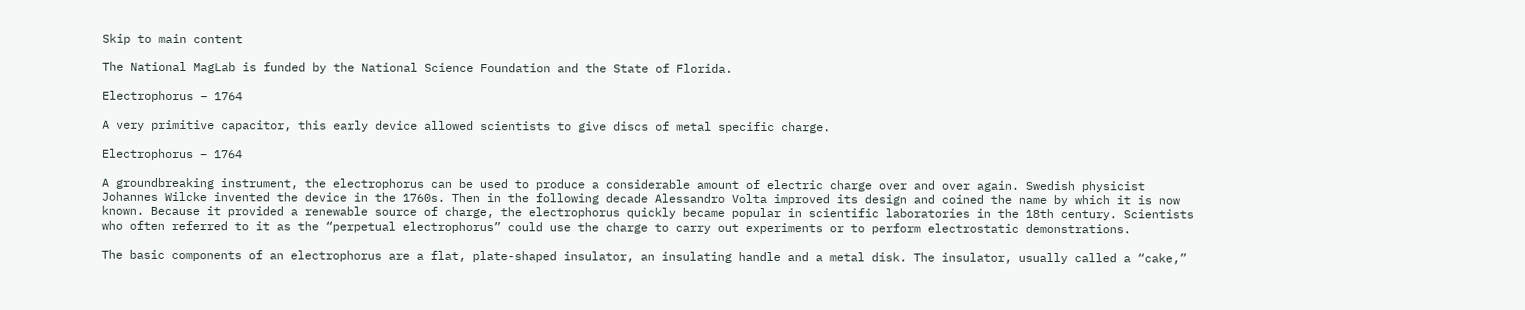Skip to main content

The National MagLab is funded by the National Science Foundation and the State of Florida.

Electrophorus – 1764

A very primitive capacitor, this early device allowed scientists to give discs of metal specific charge.

Electrophorus – 1764

A groundbreaking instrument, the electrophorus can be used to produce a considerable amount of electric charge over and over again. Swedish physicist Johannes Wilcke invented the device in the 1760s. Then in the following decade Alessandro Volta improved its design and coined the name by which it is now known. Because it provided a renewable source of charge, the electrophorus quickly became popular in scientific laboratories in the 18th century. Scientists who often referred to it as the “perpetual electrophorus” could use the charge to carry out experiments or to perform electrostatic demonstrations.

The basic components of an electrophorus are a flat, plate-shaped insulator, an insulating handle and a metal disk. The insulator, usually called a “cake,”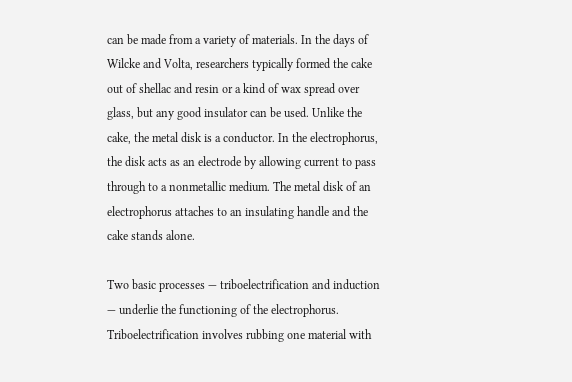can be made from a variety of materials. In the days of Wilcke and Volta, researchers typically formed the cake out of shellac and resin or a kind of wax spread over glass, but any good insulator can be used. Unlike the cake, the metal disk is a conductor. In the electrophorus, the disk acts as an electrode by allowing current to pass through to a nonmetallic medium. The metal disk of an electrophorus attaches to an insulating handle and the cake stands alone.

Two basic processes — triboelectrification and induction — underlie the functioning of the electrophorus. Triboelectrification involves rubbing one material with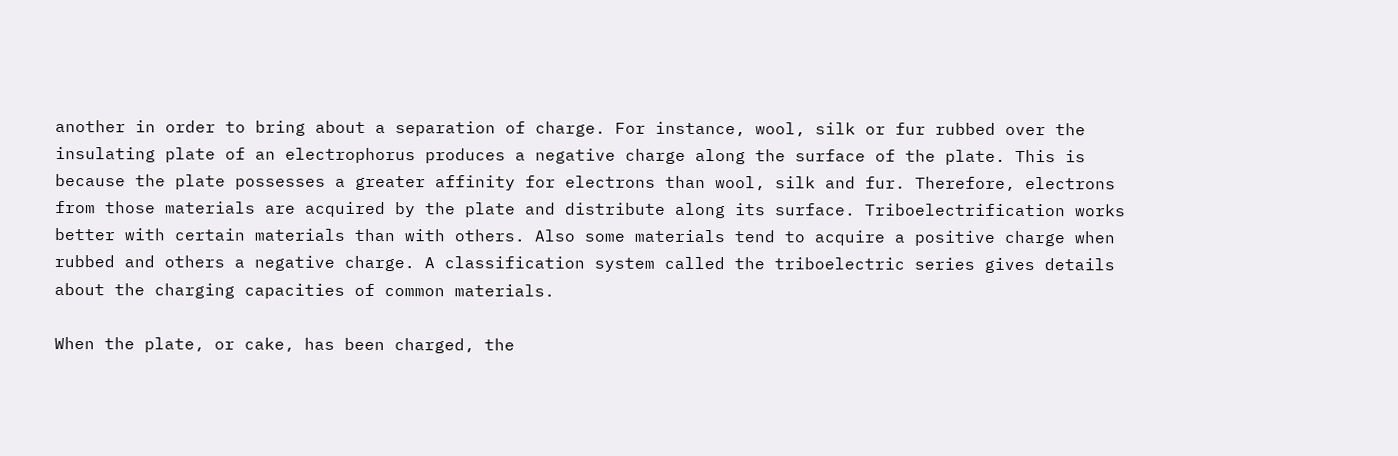another in order to bring about a separation of charge. For instance, wool, silk or fur rubbed over the insulating plate of an electrophorus produces a negative charge along the surface of the plate. This is because the plate possesses a greater affinity for electrons than wool, silk and fur. Therefore, electrons from those materials are acquired by the plate and distribute along its surface. Triboelectrification works better with certain materials than with others. Also some materials tend to acquire a positive charge when rubbed and others a negative charge. A classification system called the triboelectric series gives details about the charging capacities of common materials.

When the plate, or cake, has been charged, the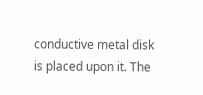conductive metal disk is placed upon it. The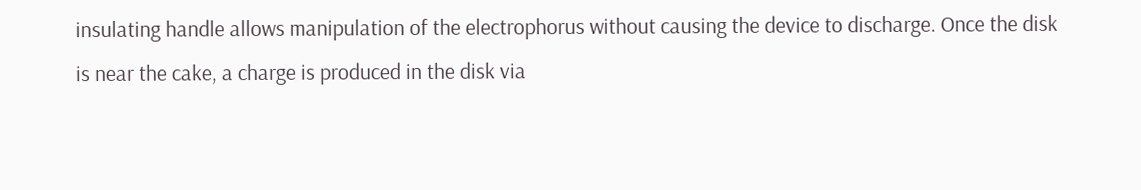insulating handle allows manipulation of the electrophorus without causing the device to discharge. Once the disk is near the cake, a charge is produced in the disk via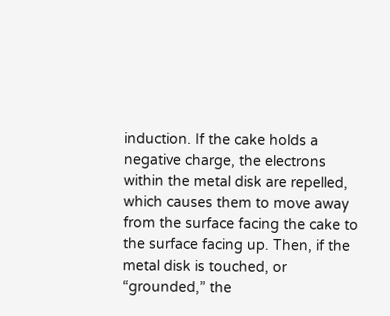induction. If the cake holds a negative charge, the electrons within the metal disk are repelled, which causes them to move away from the surface facing the cake to the surface facing up. Then, if the metal disk is touched, or “grounded,” the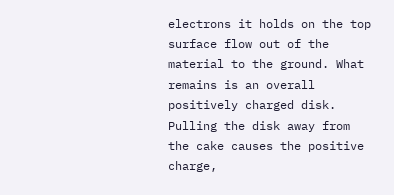electrons it holds on the top surface flow out of the material to the ground. What remains is an overall positively charged disk. Pulling the disk away from the cake causes the positive charge,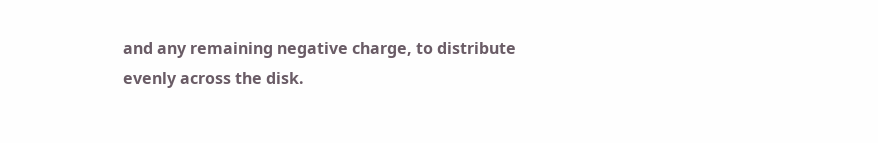and any remaining negative charge, to distribute evenly across the disk.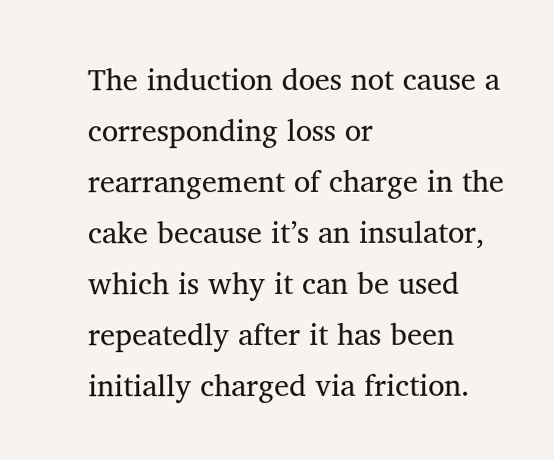The induction does not cause a corresponding loss or rearrangement of charge in the cake because it’s an insulator, which is why it can be used repeatedly after it has been initially charged via friction.